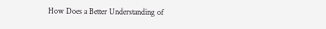How Does a Better Understanding of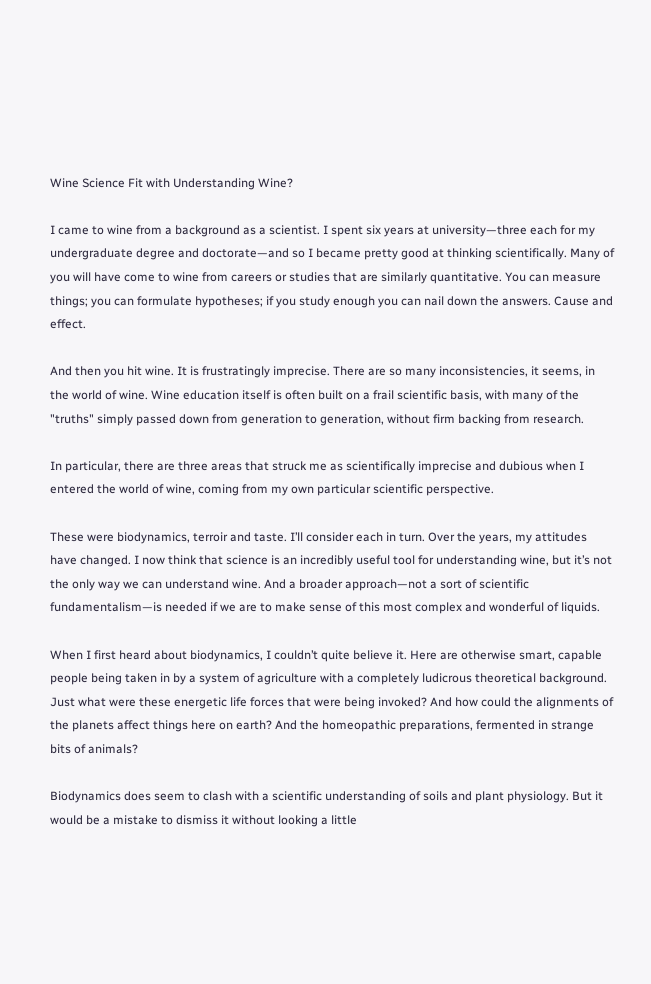Wine Science Fit with Understanding Wine?

I came to wine from a background as a scientist. I spent six years at university—three each for my undergraduate degree and doctorate—and so I became pretty good at thinking scientifically. Many of you will have come to wine from careers or studies that are similarly quantitative. You can measure things; you can formulate hypotheses; if you study enough you can nail down the answers. Cause and effect.

And then you hit wine. It is frustratingly imprecise. There are so many inconsistencies, it seems, in the world of wine. Wine education itself is often built on a frail scientific basis, with many of the "truths" simply passed down from generation to generation, without firm backing from research.

In particular, there are three areas that struck me as scientifically imprecise and dubious when I entered the world of wine, coming from my own particular scientific perspective.

These were biodynamics, terroir and taste. I’ll consider each in turn. Over the years, my attitudes have changed. I now think that science is an incredibly useful tool for understanding wine, but it’s not the only way we can understand wine. And a broader approach—not a sort of scientific fundamentalism—is needed if we are to make sense of this most complex and wonderful of liquids.

When I first heard about biodynamics, I couldn’t quite believe it. Here are otherwise smart, capable people being taken in by a system of agriculture with a completely ludicrous theoretical background. Just what were these energetic life forces that were being invoked? And how could the alignments of the planets affect things here on earth? And the homeopathic preparations, fermented in strange bits of animals?

Biodynamics does seem to clash with a scientific understanding of soils and plant physiology. But it would be a mistake to dismiss it without looking a little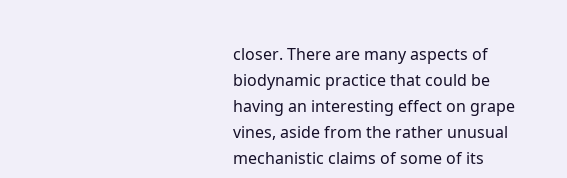closer. There are many aspects of biodynamic practice that could be having an interesting effect on grape vines, aside from the rather unusual mechanistic claims of some of its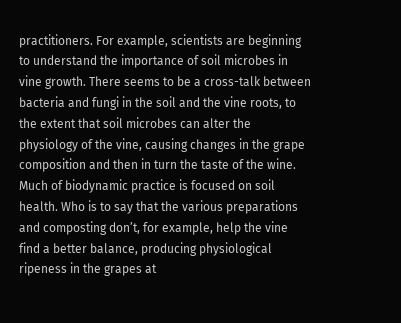practitioners. For example, scientists are beginning to understand the importance of soil microbes in vine growth. There seems to be a cross-talk between bacteria and fungi in the soil and the vine roots, to the extent that soil microbes can alter the physiology of the vine, causing changes in the grape composition and then in turn the taste of the wine. Much of biodynamic practice is focused on soil health. Who is to say that the various preparations and composting don’t, for example, help the vine find a better balance, producing physiological ripeness in the grapes at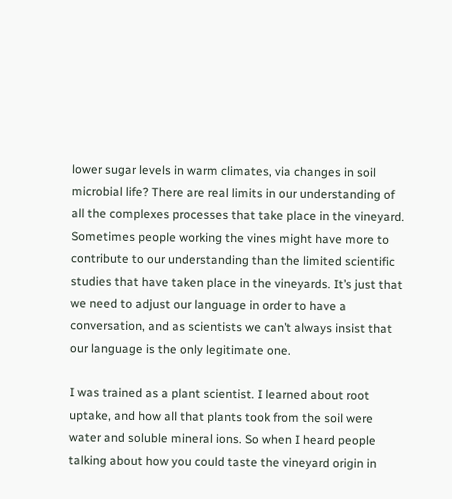lower sugar levels in warm climates, via changes in soil microbial life? There are real limits in our understanding of all the complexes processes that take place in the vineyard. Sometimes people working the vines might have more to contribute to our understanding than the limited scientific studies that have taken place in the vineyards. It’s just that we need to adjust our language in order to have a conversation, and as scientists we can’t always insist that our language is the only legitimate one.

I was trained as a plant scientist. I learned about root uptake, and how all that plants took from the soil were water and soluble mineral ions. So when I heard people talking about how you could taste the vineyard origin in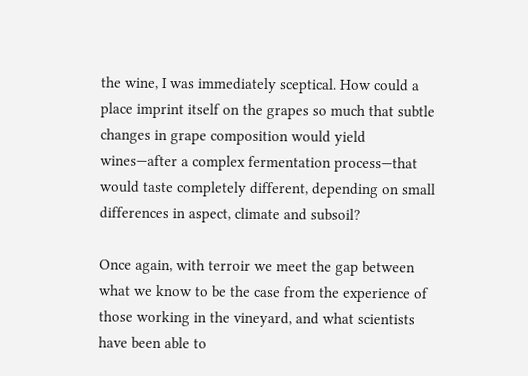the wine, I was immediately sceptical. How could a place imprint itself on the grapes so much that subtle changes in grape composition would yield wines—after a complex fermentation process—that would taste completely different, depending on small differences in aspect, climate and subsoil?

Once again, with terroir we meet the gap between what we know to be the case from the experience of those working in the vineyard, and what scientists have been able to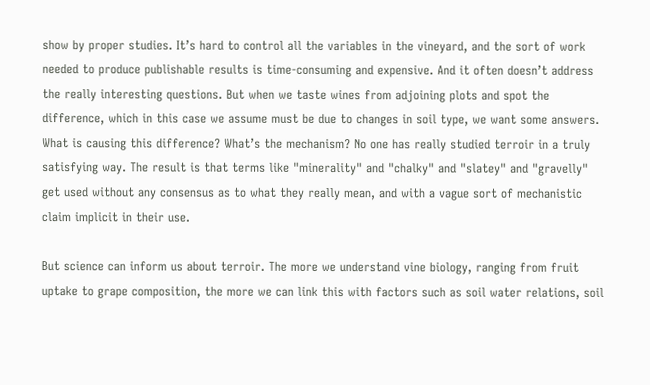show by proper studies. It’s hard to control all the variables in the vineyard, and the sort of work needed to produce publishable results is time-consuming and expensive. And it often doesn’t address the really interesting questions. But when we taste wines from adjoining plots and spot the difference, which in this case we assume must be due to changes in soil type, we want some answers. What is causing this difference? What’s the mechanism? No one has really studied terroir in a truly satisfying way. The result is that terms like "minerality" and "chalky" and "slatey" and "gravelly" get used without any consensus as to what they really mean, and with a vague sort of mechanistic claim implicit in their use.

But science can inform us about terroir. The more we understand vine biology, ranging from fruit uptake to grape composition, the more we can link this with factors such as soil water relations, soil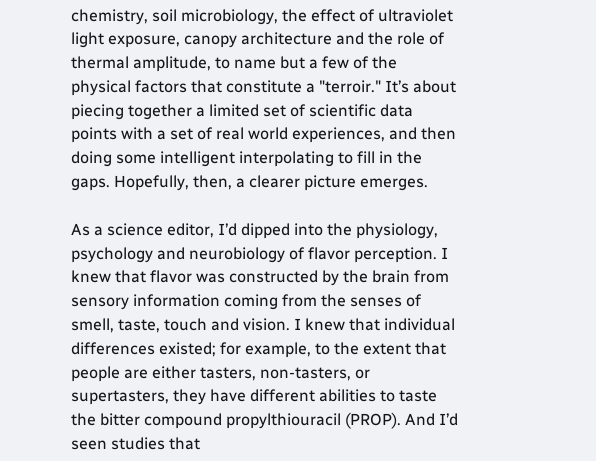chemistry, soil microbiology, the effect of ultraviolet light exposure, canopy architecture and the role of thermal amplitude, to name but a few of the physical factors that constitute a "terroir." It’s about piecing together a limited set of scientific data points with a set of real world experiences, and then doing some intelligent interpolating to fill in the gaps. Hopefully, then, a clearer picture emerges.

As a science editor, I’d dipped into the physiology, psychology and neurobiology of flavor perception. I knew that flavor was constructed by the brain from sensory information coming from the senses of smell, taste, touch and vision. I knew that individual differences existed; for example, to the extent that people are either tasters, non-tasters, or supertasters, they have different abilities to taste the bitter compound propylthiouracil (PROP). And I’d seen studies that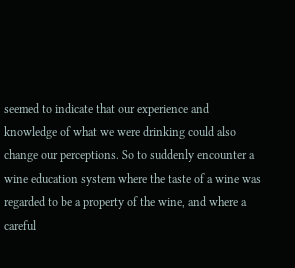seemed to indicate that our experience and knowledge of what we were drinking could also change our perceptions. So to suddenly encounter a wine education system where the taste of a wine was regarded to be a property of the wine, and where a careful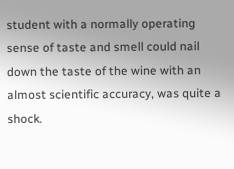student with a normally operating sense of taste and smell could nail down the taste of the wine with an almost scientific accuracy, was quite a shock.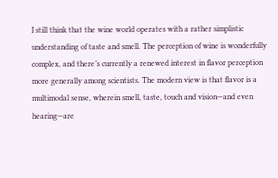I still think that the wine world operates with a rather simplistic understanding of taste and smell. The perception of wine is wonderfully complex, and there’s currently a renewed interest in flavor perception more generally among scientists. The modern view is that flavor is a multimodal sense, wherein smell, taste, touch and vision—and even hearing—are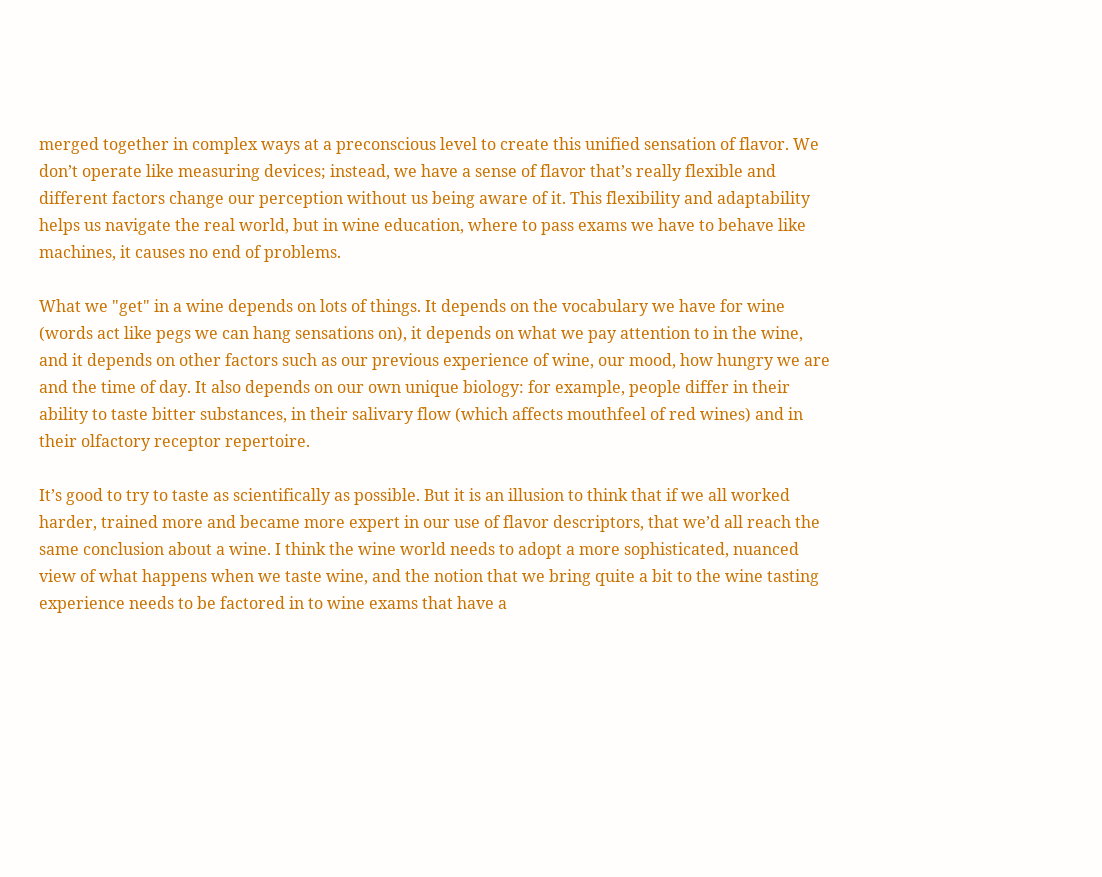merged together in complex ways at a preconscious level to create this unified sensation of flavor. We don’t operate like measuring devices; instead, we have a sense of flavor that’s really flexible and different factors change our perception without us being aware of it. This flexibility and adaptability helps us navigate the real world, but in wine education, where to pass exams we have to behave like machines, it causes no end of problems.

What we "get" in a wine depends on lots of things. It depends on the vocabulary we have for wine (words act like pegs we can hang sensations on), it depends on what we pay attention to in the wine, and it depends on other factors such as our previous experience of wine, our mood, how hungry we are and the time of day. It also depends on our own unique biology: for example, people differ in their ability to taste bitter substances, in their salivary flow (which affects mouthfeel of red wines) and in their olfactory receptor repertoire.

It’s good to try to taste as scientifically as possible. But it is an illusion to think that if we all worked harder, trained more and became more expert in our use of flavor descriptors, that we’d all reach the same conclusion about a wine. I think the wine world needs to adopt a more sophisticated, nuanced view of what happens when we taste wine, and the notion that we bring quite a bit to the wine tasting experience needs to be factored in to wine exams that have a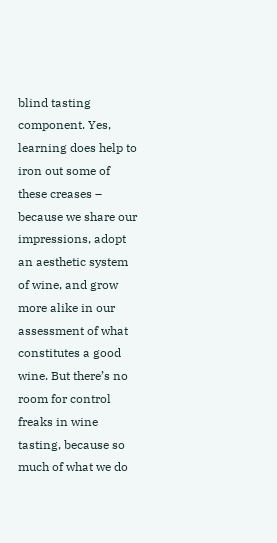blind tasting component. Yes, learning does help to iron out some of these creases – because we share our impressions, adopt an aesthetic system of wine, and grow more alike in our assessment of what constitutes a good wine. But there’s no room for control freaks in wine tasting, because so much of what we do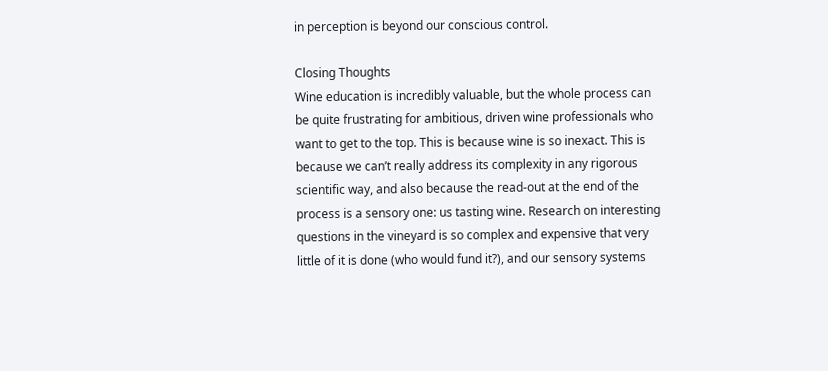in perception is beyond our conscious control.

Closing Thoughts
Wine education is incredibly valuable, but the whole process can be quite frustrating for ambitious, driven wine professionals who want to get to the top. This is because wine is so inexact. This is because we can’t really address its complexity in any rigorous scientific way, and also because the read-out at the end of the process is a sensory one: us tasting wine. Research on interesting questions in the vineyard is so complex and expensive that very little of it is done (who would fund it?), and our sensory systems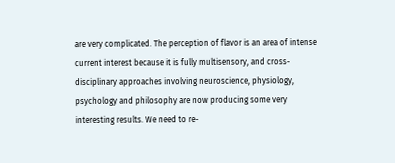are very complicated. The perception of flavor is an area of intense current interest because it is fully multisensory, and cross-disciplinary approaches involving neuroscience, physiology, psychology and philosophy are now producing some very interesting results. We need to re-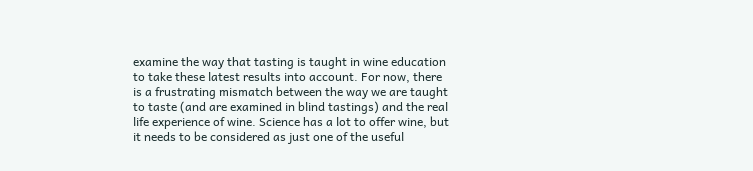examine the way that tasting is taught in wine education to take these latest results into account. For now, there is a frustrating mismatch between the way we are taught to taste (and are examined in blind tastings) and the real life experience of wine. Science has a lot to offer wine, but it needs to be considered as just one of the useful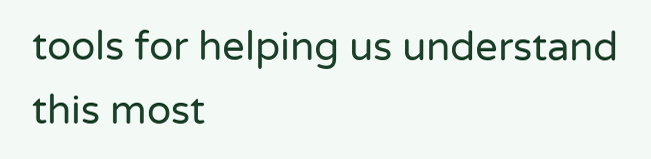tools for helping us understand this most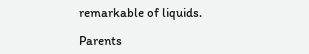remarkable of liquids.

Parents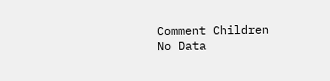Comment Children
No Data